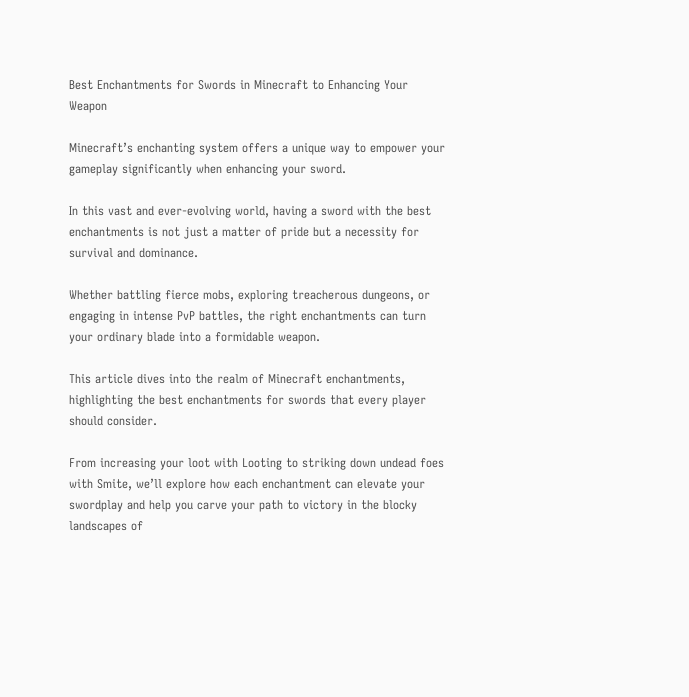Best Enchantments for Swords in Minecraft to Enhancing Your Weapon

Minecraft’s enchanting system offers a unique way to empower your gameplay significantly when enhancing your sword.

In this vast and ever-evolving world, having a sword with the best enchantments is not just a matter of pride but a necessity for survival and dominance.

Whether battling fierce mobs, exploring treacherous dungeons, or engaging in intense PvP battles, the right enchantments can turn your ordinary blade into a formidable weapon.

This article dives into the realm of Minecraft enchantments, highlighting the best enchantments for swords that every player should consider.

From increasing your loot with Looting to striking down undead foes with Smite, we’ll explore how each enchantment can elevate your swordplay and help you carve your path to victory in the blocky landscapes of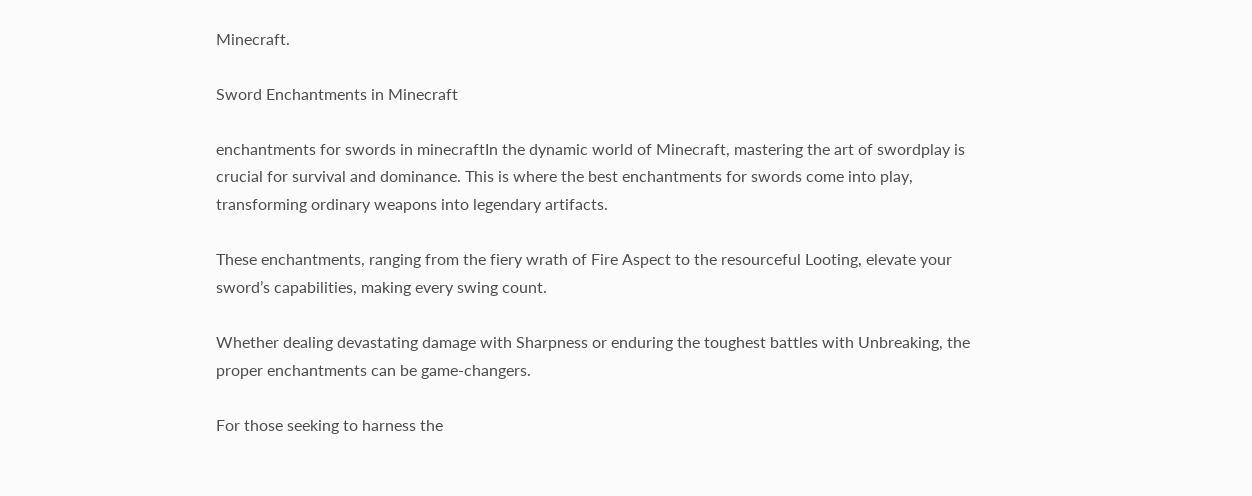Minecraft.

Sword Enchantments in Minecraft

enchantments for swords in minecraftIn the dynamic world of Minecraft, mastering the art of swordplay is crucial for survival and dominance. This is where the best enchantments for swords come into play, transforming ordinary weapons into legendary artifacts.

These enchantments, ranging from the fiery wrath of Fire Aspect to the resourceful Looting, elevate your sword’s capabilities, making every swing count.

Whether dealing devastating damage with Sharpness or enduring the toughest battles with Unbreaking, the proper enchantments can be game-changers.

For those seeking to harness the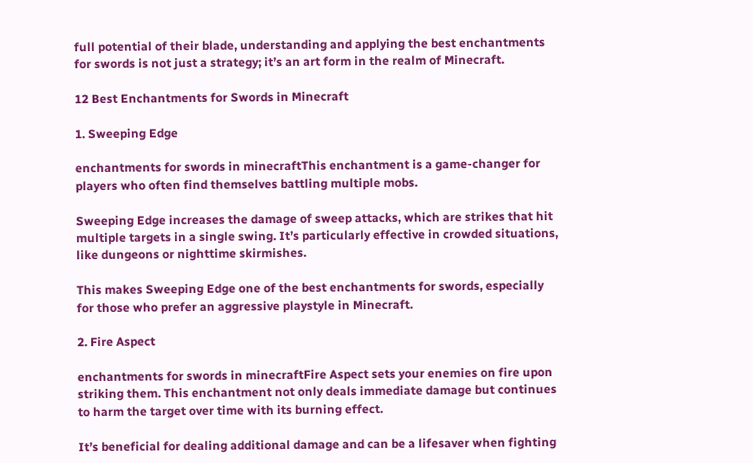full potential of their blade, understanding and applying the best enchantments for swords is not just a strategy; it’s an art form in the realm of Minecraft.

12 Best Enchantments for Swords in Minecraft

1. Sweeping Edge

enchantments for swords in minecraftThis enchantment is a game-changer for players who often find themselves battling multiple mobs.

Sweeping Edge increases the damage of sweep attacks, which are strikes that hit multiple targets in a single swing. It’s particularly effective in crowded situations, like dungeons or nighttime skirmishes.

This makes Sweeping Edge one of the best enchantments for swords, especially for those who prefer an aggressive playstyle in Minecraft.

2. Fire Aspect

enchantments for swords in minecraftFire Aspect sets your enemies on fire upon striking them. This enchantment not only deals immediate damage but continues to harm the target over time with its burning effect.

It’s beneficial for dealing additional damage and can be a lifesaver when fighting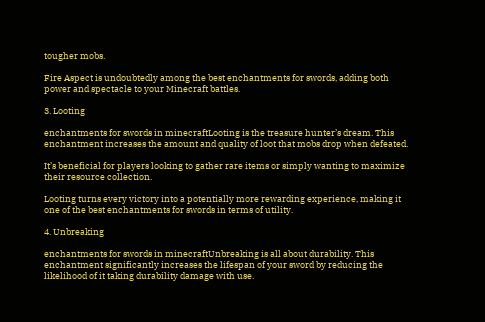tougher mobs.

Fire Aspect is undoubtedly among the best enchantments for swords, adding both power and spectacle to your Minecraft battles.

3. Looting

enchantments for swords in minecraftLooting is the treasure hunter’s dream. This enchantment increases the amount and quality of loot that mobs drop when defeated.

It’s beneficial for players looking to gather rare items or simply wanting to maximize their resource collection.

Looting turns every victory into a potentially more rewarding experience, making it one of the best enchantments for swords in terms of utility.

4. Unbreaking

enchantments for swords in minecraftUnbreaking is all about durability. This enchantment significantly increases the lifespan of your sword by reducing the likelihood of it taking durability damage with use.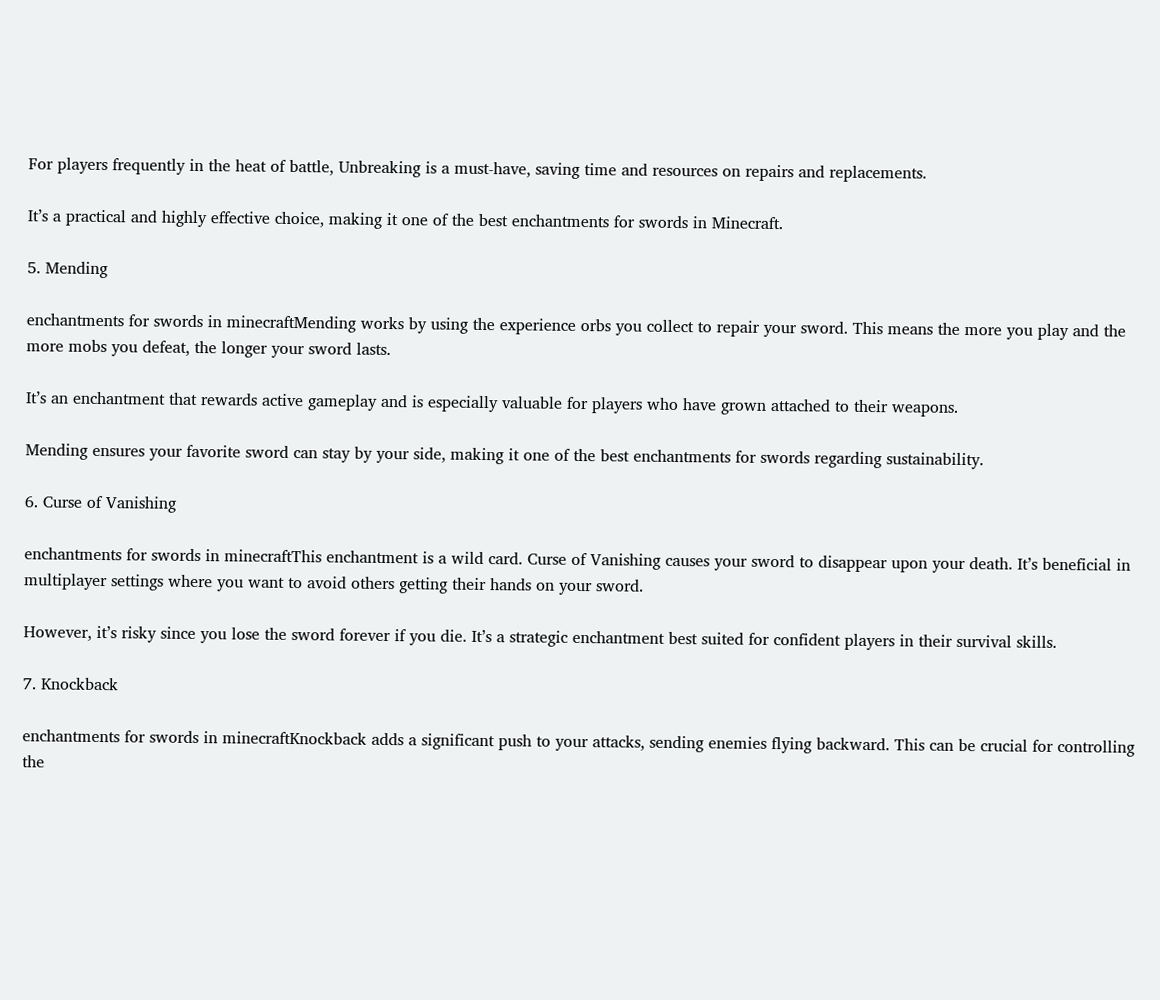For players frequently in the heat of battle, Unbreaking is a must-have, saving time and resources on repairs and replacements.

It’s a practical and highly effective choice, making it one of the best enchantments for swords in Minecraft.

5. Mending

enchantments for swords in minecraftMending works by using the experience orbs you collect to repair your sword. This means the more you play and the more mobs you defeat, the longer your sword lasts.

It’s an enchantment that rewards active gameplay and is especially valuable for players who have grown attached to their weapons.

Mending ensures your favorite sword can stay by your side, making it one of the best enchantments for swords regarding sustainability.

6. Curse of Vanishing

enchantments for swords in minecraftThis enchantment is a wild card. Curse of Vanishing causes your sword to disappear upon your death. It’s beneficial in multiplayer settings where you want to avoid others getting their hands on your sword.

However, it’s risky since you lose the sword forever if you die. It’s a strategic enchantment best suited for confident players in their survival skills.

7. Knockback

enchantments for swords in minecraftKnockback adds a significant push to your attacks, sending enemies flying backward. This can be crucial for controlling the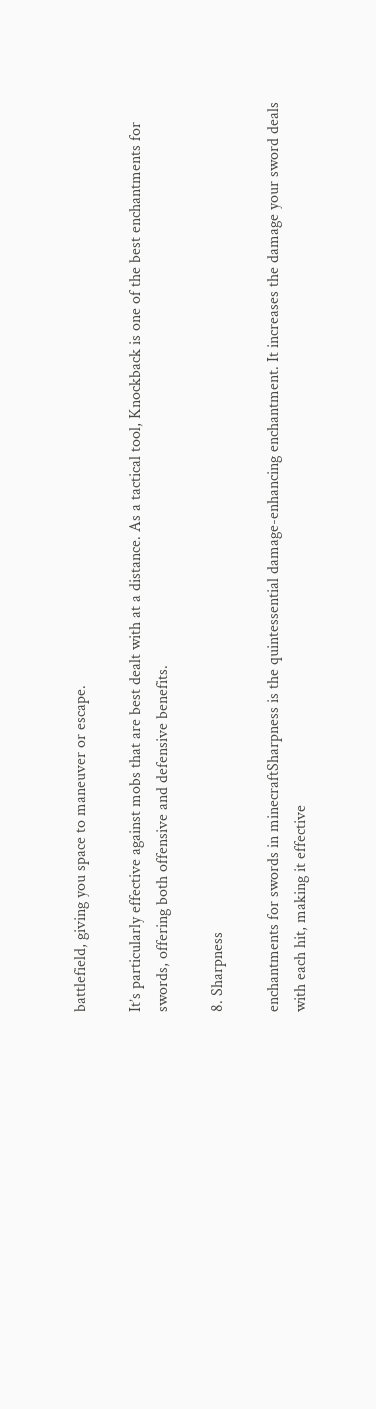battlefield, giving you space to maneuver or escape.

It’s particularly effective against mobs that are best dealt with at a distance. As a tactical tool, Knockback is one of the best enchantments for swords, offering both offensive and defensive benefits.

8. Sharpness

enchantments for swords in minecraftSharpness is the quintessential damage-enhancing enchantment. It increases the damage your sword deals with each hit, making it effective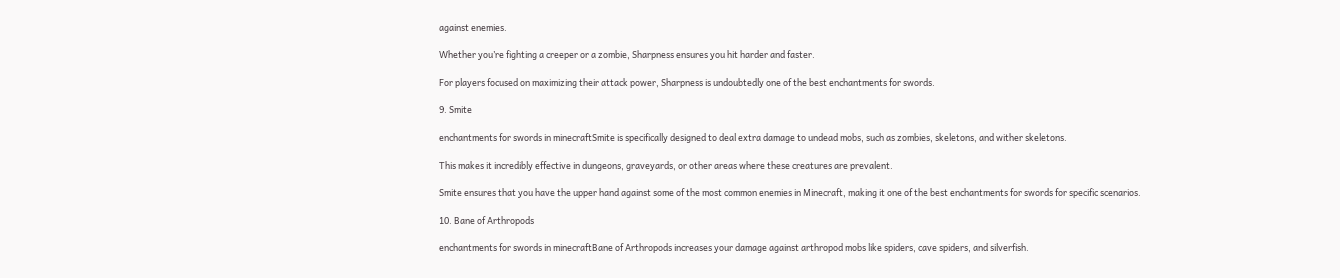against enemies.

Whether you’re fighting a creeper or a zombie, Sharpness ensures you hit harder and faster.

For players focused on maximizing their attack power, Sharpness is undoubtedly one of the best enchantments for swords.

9. Smite

enchantments for swords in minecraftSmite is specifically designed to deal extra damage to undead mobs, such as zombies, skeletons, and wither skeletons.

This makes it incredibly effective in dungeons, graveyards, or other areas where these creatures are prevalent.

Smite ensures that you have the upper hand against some of the most common enemies in Minecraft, making it one of the best enchantments for swords for specific scenarios.

10. Bane of Arthropods

enchantments for swords in minecraftBane of Arthropods increases your damage against arthropod mobs like spiders, cave spiders, and silverfish.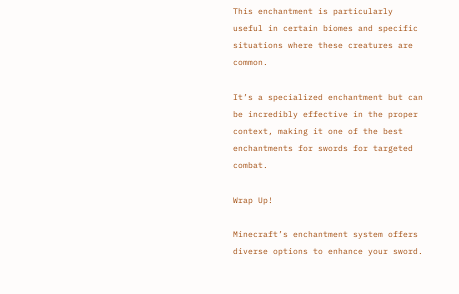This enchantment is particularly useful in certain biomes and specific situations where these creatures are common.

It’s a specialized enchantment but can be incredibly effective in the proper context, making it one of the best enchantments for swords for targeted combat.

Wrap Up!

Minecraft’s enchantment system offers diverse options to enhance your sword.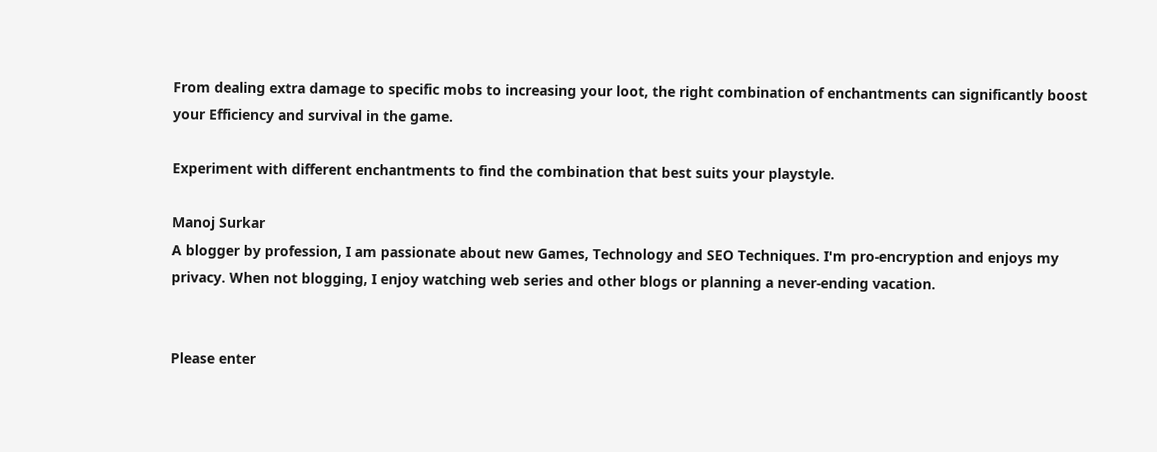From dealing extra damage to specific mobs to increasing your loot, the right combination of enchantments can significantly boost your Efficiency and survival in the game.

Experiment with different enchantments to find the combination that best suits your playstyle.

Manoj Surkar
A blogger by profession, I am passionate about new Games, Technology and SEO Techniques. I'm pro-encryption and enjoys my privacy. When not blogging, I enjoy watching web series and other blogs or planning a never-ending vacation.


Please enter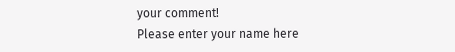your comment!
Please enter your name here